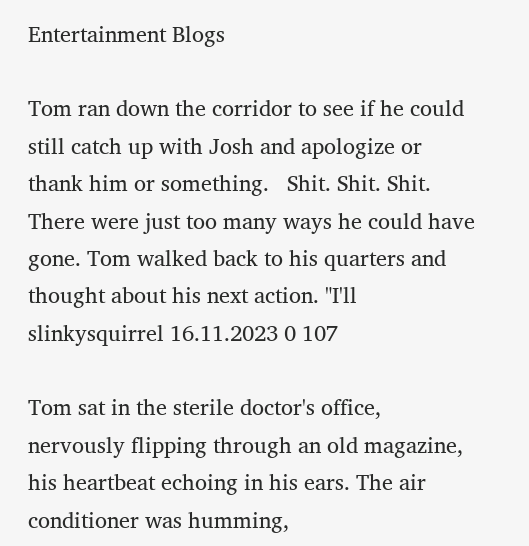Entertainment Blogs

Tom ran down the corridor to see if he could still catch up with Josh and apologize or thank him or something.   Shit. Shit. Shit.   There were just too many ways he could have gone. Tom walked back to his quarters and thought about his next action. "I'll
slinkysquirrel 16.11.2023 0 107

Tom sat in the sterile doctor's office, nervously flipping through an old magazine, his heartbeat echoing in his ears. The air conditioner was humming,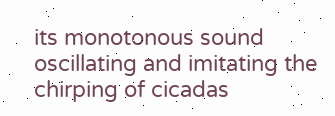its monotonous sound oscillating and imitating the chirping of cicadas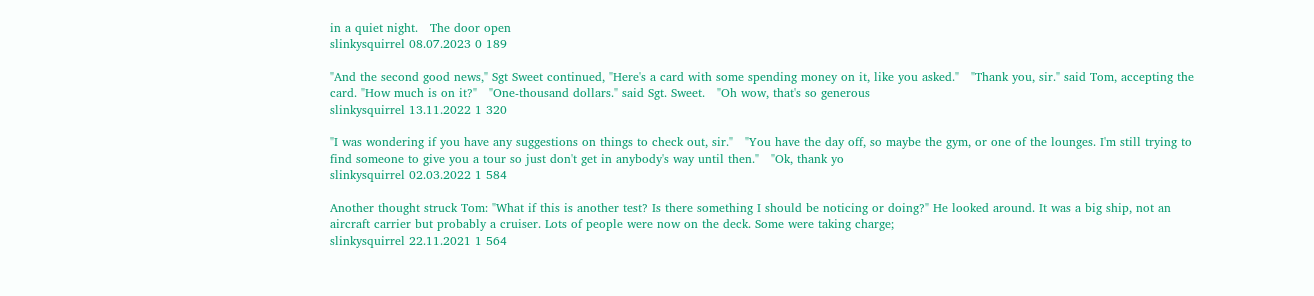in a quiet night.   The door open
slinkysquirrel 08.07.2023 0 189

"And the second good news," Sgt Sweet continued, "Here's a card with some spending money on it, like you asked."   "Thank you, sir." said Tom, accepting the card. "How much is on it?"   "One-thousand dollars." said Sgt. Sweet.   "Oh wow, that's so generous
slinkysquirrel 13.11.2022 1 320

"I was wondering if you have any suggestions on things to check out, sir."   "You have the day off, so maybe the gym, or one of the lounges. I'm still trying to find someone to give you a tour so just don't get in anybody's way until then."   "Ok, thank yo
slinkysquirrel 02.03.2022 1 584

Another thought struck Tom: "What if this is another test? Is there something I should be noticing or doing?" He looked around. It was a big ship, not an aircraft carrier but probably a cruiser. Lots of people were now on the deck. Some were taking charge;
slinkysquirrel 22.11.2021 1 564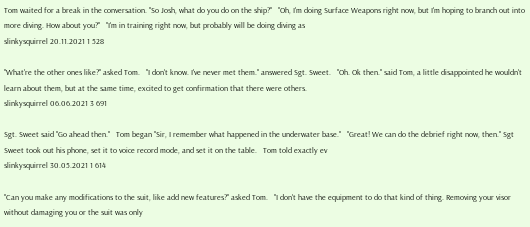Tom waited for a break in the conversation. "So Josh, what do you do on the ship?"   "Oh, I'm doing Surface Weapons right now, but I'm hoping to branch out into more diving. How about you?"   "I'm in training right now, but probably will be doing diving as
slinkysquirrel 20.11.2021 1 528

"What're the other ones like?" asked Tom.   "I don't know. I've never met them." answered Sgt. Sweet.   "Oh. Ok then." said Tom, a little disappointed he wouldn't learn about them, but at the same time, excited to get confirmation that there were others.
slinkysquirrel 06.06.2021 3 691

Sgt. Sweet said "Go ahead then."   Tom began "Sir, I remember what happened in the underwater base."   "Great! We can do the debrief right now, then." Sgt Sweet took out his phone, set it to voice record mode, and set it on the table.   Tom told exactly ev
slinkysquirrel 30.05.2021 1 614

"Can you make any modifications to the suit, like add new features?" asked Tom.   "I don't have the equipment to do that kind of thing. Removing your visor without damaging you or the suit was only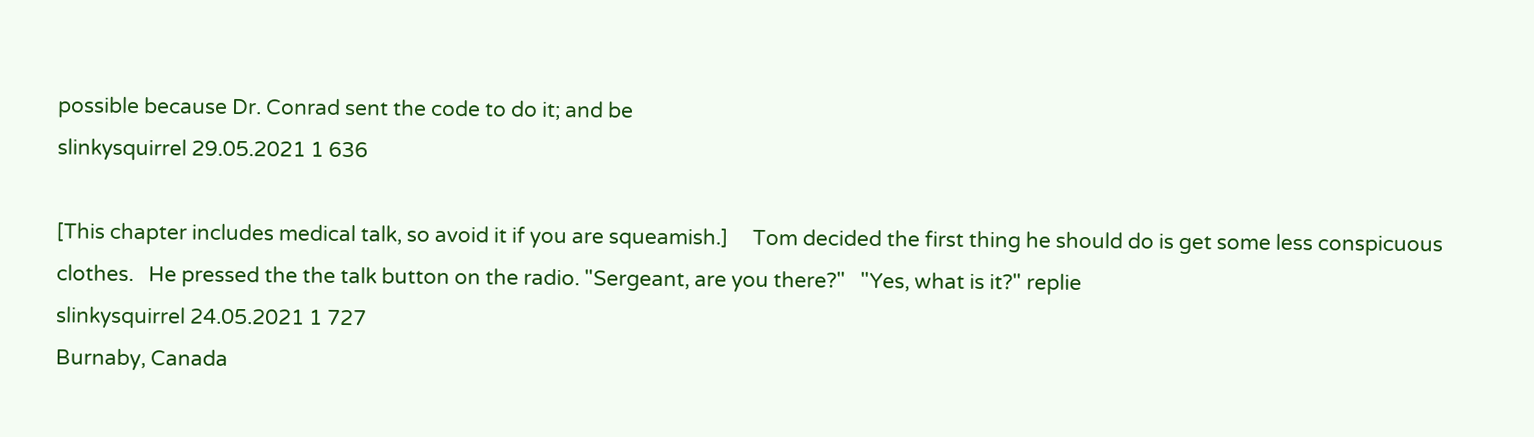possible because Dr. Conrad sent the code to do it; and be
slinkysquirrel 29.05.2021 1 636

[This chapter includes medical talk, so avoid it if you are squeamish.]     Tom decided the first thing he should do is get some less conspicuous clothes.   He pressed the the talk button on the radio. "Sergeant, are you there?"   "Yes, what is it?" replie
slinkysquirrel 24.05.2021 1 727
Burnaby, Canada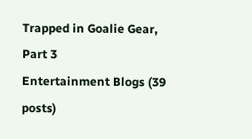Trapped in Goalie Gear, Part 3
Entertainment Blogs (39 posts)